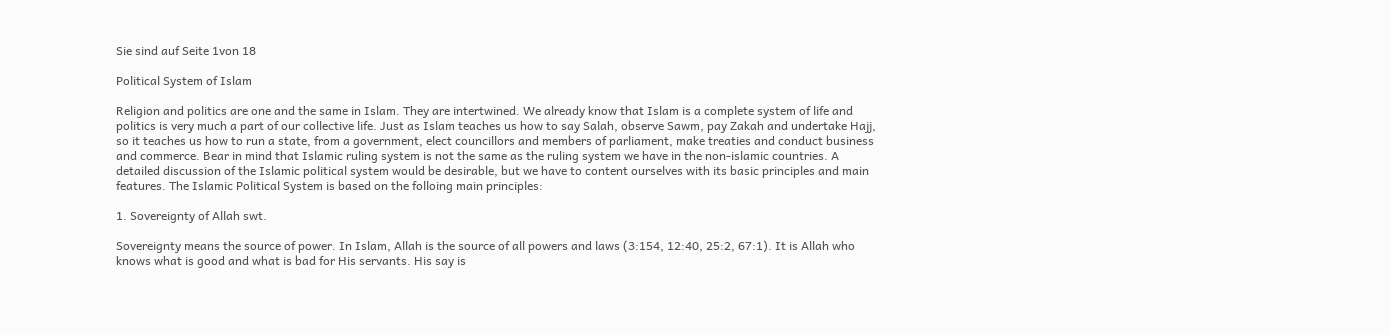Sie sind auf Seite 1von 18

Political System of Islam

Religion and politics are one and the same in Islam. They are intertwined. We already know that Islam is a complete system of life and politics is very much a part of our collective life. Just as Islam teaches us how to say Salah, observe Sawm, pay Zakah and undertake Hajj, so it teaches us how to run a state, from a government, elect councillors and members of parliament, make treaties and conduct business and commerce. Bear in mind that Islamic ruling system is not the same as the ruling system we have in the non-islamic countries. A detailed discussion of the Islamic political system would be desirable, but we have to content ourselves with its basic principles and main features. The Islamic Political System is based on the folloing main principles:

1. Sovereignty of Allah swt.

Sovereignty means the source of power. In Islam, Allah is the source of all powers and laws (3:154, 12:40, 25:2, 67:1). It is Allah who knows what is good and what is bad for His servants. His say is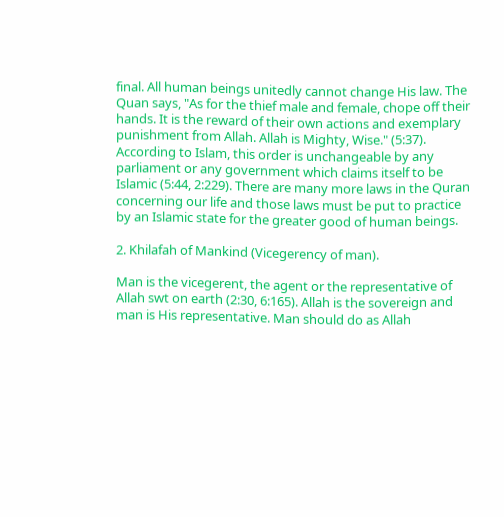final. All human beings unitedly cannot change His law. The Quan says, "As for the thief male and female, chope off their hands. It is the reward of their own actions and exemplary punishment from Allah. Allah is Mighty, Wise." (5:37). According to Islam, this order is unchangeable by any parliament or any government which claims itself to be Islamic (5:44, 2:229). There are many more laws in the Quran concerning our life and those laws must be put to practice by an Islamic state for the greater good of human beings.

2. Khilafah of Mankind (Vicegerency of man).

Man is the vicegerent, the agent or the representative of Allah swt on earth (2:30, 6:165). Allah is the sovereign and man is His representative. Man should do as Allah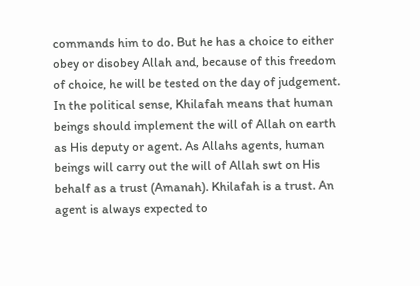commands him to do. But he has a choice to either obey or disobey Allah and, because of this freedom of choice, he will be tested on the day of judgement. In the political sense, Khilafah means that human beings should implement the will of Allah on earth as His deputy or agent. As Allahs agents, human beings will carry out the will of Allah swt on His behalf as a trust (Amanah). Khilafah is a trust. An agent is always expected to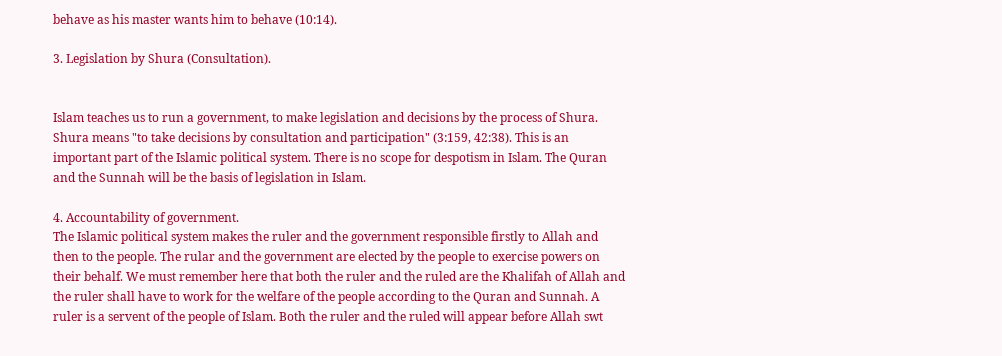behave as his master wants him to behave (10:14).

3. Legislation by Shura (Consultation).


Islam teaches us to run a government, to make legislation and decisions by the process of Shura. Shura means "to take decisions by consultation and participation" (3:159, 42:38). This is an important part of the Islamic political system. There is no scope for despotism in Islam. The Quran and the Sunnah will be the basis of legislation in Islam.

4. Accountability of government.
The Islamic political system makes the ruler and the government responsible firstly to Allah and then to the people. The rular and the government are elected by the people to exercise powers on their behalf. We must remember here that both the ruler and the ruled are the Khalifah of Allah and the ruler shall have to work for the welfare of the people according to the Quran and Sunnah. A ruler is a servent of the people of Islam. Both the ruler and the ruled will appear before Allah swt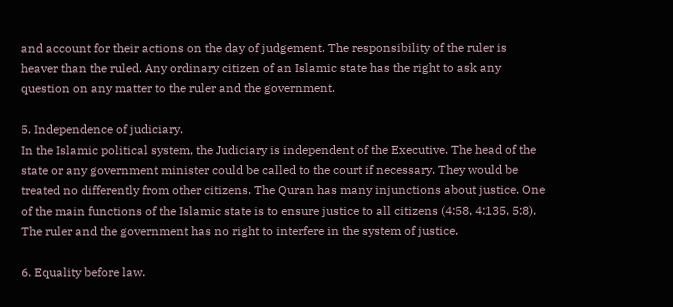and account for their actions on the day of judgement. The responsibility of the ruler is heaver than the ruled. Any ordinary citizen of an Islamic state has the right to ask any question on any matter to the ruler and the government.

5. Independence of judiciary.
In the Islamic political system, the Judiciary is independent of the Executive. The head of the state or any government minister could be called to the court if necessary. They would be treated no differently from other citizens. The Quran has many injunctions about justice. One of the main functions of the Islamic state is to ensure justice to all citizens (4:58, 4:135, 5:8). The ruler and the government has no right to interfere in the system of justice.

6. Equality before law.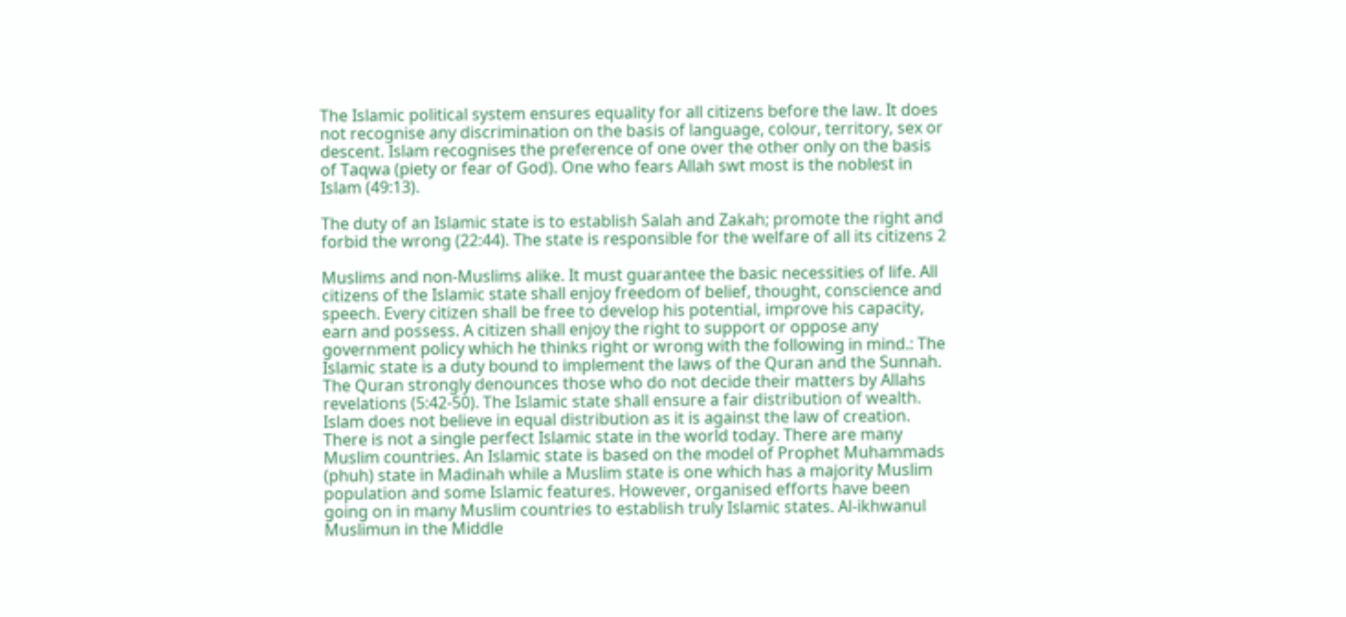The Islamic political system ensures equality for all citizens before the law. It does not recognise any discrimination on the basis of language, colour, territory, sex or descent. Islam recognises the preference of one over the other only on the basis of Taqwa (piety or fear of God). One who fears Allah swt most is the noblest in Islam (49:13).

The duty of an Islamic state is to establish Salah and Zakah; promote the right and forbid the wrong (22:44). The state is responsible for the welfare of all its citizens 2

Muslims and non-Muslims alike. It must guarantee the basic necessities of life. All citizens of the Islamic state shall enjoy freedom of belief, thought, conscience and speech. Every citizen shall be free to develop his potential, improve his capacity, earn and possess. A citizen shall enjoy the right to support or oppose any government policy which he thinks right or wrong with the following in mind.: The Islamic state is a duty bound to implement the laws of the Quran and the Sunnah. The Quran strongly denounces those who do not decide their matters by Allahs revelations (5:42-50). The Islamic state shall ensure a fair distribution of wealth. Islam does not believe in equal distribution as it is against the law of creation. There is not a single perfect Islamic state in the world today. There are many Muslim countries. An Islamic state is based on the model of Prophet Muhammads (phuh) state in Madinah while a Muslim state is one which has a majority Muslim population and some Islamic features. However, organised efforts have been going on in many Muslim countries to establish truly Islamic states. Al-ikhwanul Muslimun in the Middle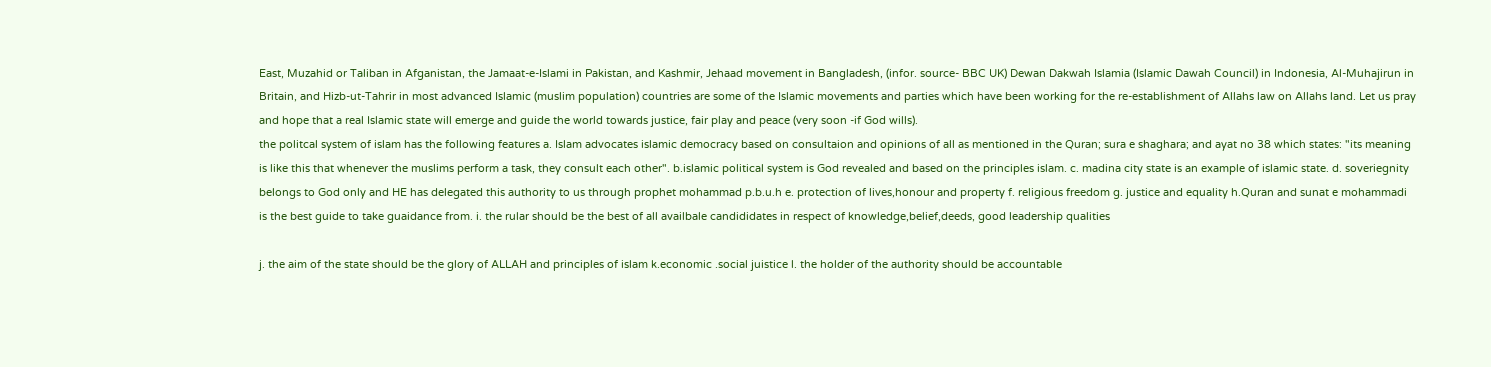East, Muzahid or Taliban in Afganistan, the Jamaat-e-Islami in Pakistan, and Kashmir, Jehaad movement in Bangladesh, (infor. source- BBC UK) Dewan Dakwah Islamia (Islamic Dawah Council) in Indonesia, Al-Muhajirun in Britain, and Hizb-ut-Tahrir in most advanced Islamic (muslim population) countries are some of the Islamic movements and parties which have been working for the re-establishment of Allahs law on Allahs land. Let us pray and hope that a real Islamic state will emerge and guide the world towards justice, fair play and peace (very soon -if God wills).
the politcal system of islam has the following features a. Islam advocates islamic democracy based on consultaion and opinions of all as mentioned in the Quran; sura e shaghara; and ayat no 38 which states: "its meaning is like this that whenever the muslims perform a task, they consult each other". b.islamic political system is God revealed and based on the principles islam. c. madina city state is an example of islamic state. d. soveriegnity belongs to God only and HE has delegated this authority to us through prophet mohammad p.b.u.h e. protection of lives,honour and property f. religious freedom g. justice and equality h.Quran and sunat e mohammadi is the best guide to take guaidance from. i. the rular should be the best of all availbale candididates in respect of knowledge,belief,deeds, good leadership qualities

j. the aim of the state should be the glory of ALLAH and principles of islam k.economic .social juistice l. the holder of the authority should be accountable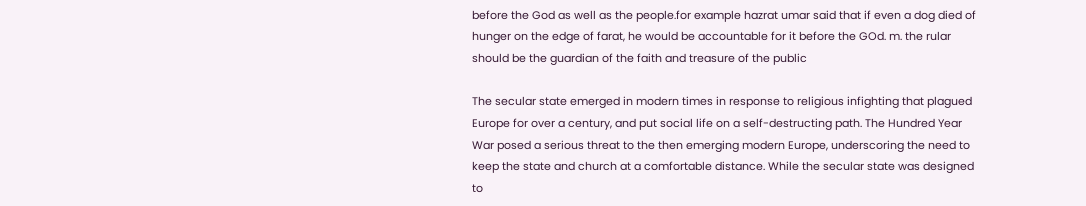before the God as well as the people.for example hazrat umar said that if even a dog died of hunger on the edge of farat, he would be accountable for it before the GOd. m. the rular should be the guardian of the faith and treasure of the public

The secular state emerged in modern times in response to religious infighting that plagued Europe for over a century, and put social life on a self-destructing path. The Hundred Year War posed a serious threat to the then emerging modern Europe, underscoring the need to keep the state and church at a comfortable distance. While the secular state was designed to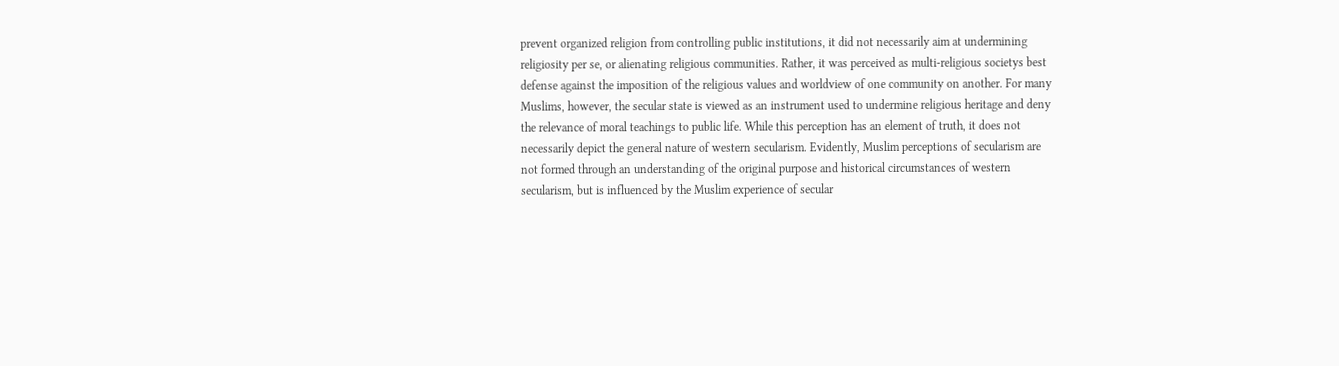prevent organized religion from controlling public institutions, it did not necessarily aim at undermining religiosity per se, or alienating religious communities. Rather, it was perceived as multi-religious societys best defense against the imposition of the religious values and worldview of one community on another. For many Muslims, however, the secular state is viewed as an instrument used to undermine religious heritage and deny the relevance of moral teachings to public life. While this perception has an element of truth, it does not necessarily depict the general nature of western secularism. Evidently, Muslim perceptions of secularism are not formed through an understanding of the original purpose and historical circumstances of western secularism, but is influenced by the Muslim experience of secular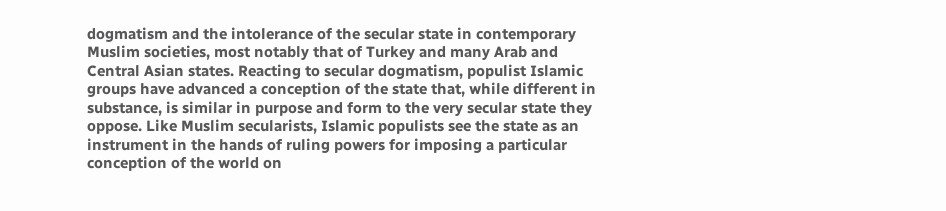dogmatism and the intolerance of the secular state in contemporary Muslim societies, most notably that of Turkey and many Arab and Central Asian states. Reacting to secular dogmatism, populist Islamic groups have advanced a conception of the state that, while different in substance, is similar in purpose and form to the very secular state they oppose. Like Muslim secularists, Islamic populists see the state as an instrument in the hands of ruling powers for imposing a particular conception of the world on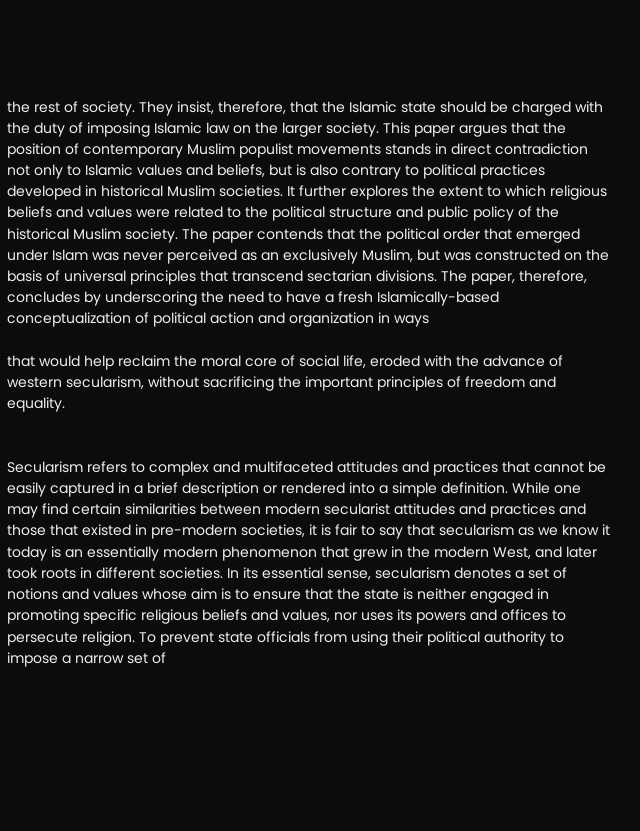the rest of society. They insist, therefore, that the Islamic state should be charged with the duty of imposing Islamic law on the larger society. This paper argues that the position of contemporary Muslim populist movements stands in direct contradiction not only to Islamic values and beliefs, but is also contrary to political practices developed in historical Muslim societies. It further explores the extent to which religious beliefs and values were related to the political structure and public policy of the historical Muslim society. The paper contends that the political order that emerged under Islam was never perceived as an exclusively Muslim, but was constructed on the basis of universal principles that transcend sectarian divisions. The paper, therefore, concludes by underscoring the need to have a fresh Islamically-based conceptualization of political action and organization in ways

that would help reclaim the moral core of social life, eroded with the advance of western secularism, without sacrificing the important principles of freedom and equality.


Secularism refers to complex and multifaceted attitudes and practices that cannot be easily captured in a brief description or rendered into a simple definition. While one may find certain similarities between modern secularist attitudes and practices and those that existed in pre-modern societies, it is fair to say that secularism as we know it today is an essentially modern phenomenon that grew in the modern West, and later took roots in different societies. In its essential sense, secularism denotes a set of notions and values whose aim is to ensure that the state is neither engaged in promoting specific religious beliefs and values, nor uses its powers and offices to persecute religion. To prevent state officials from using their political authority to impose a narrow set of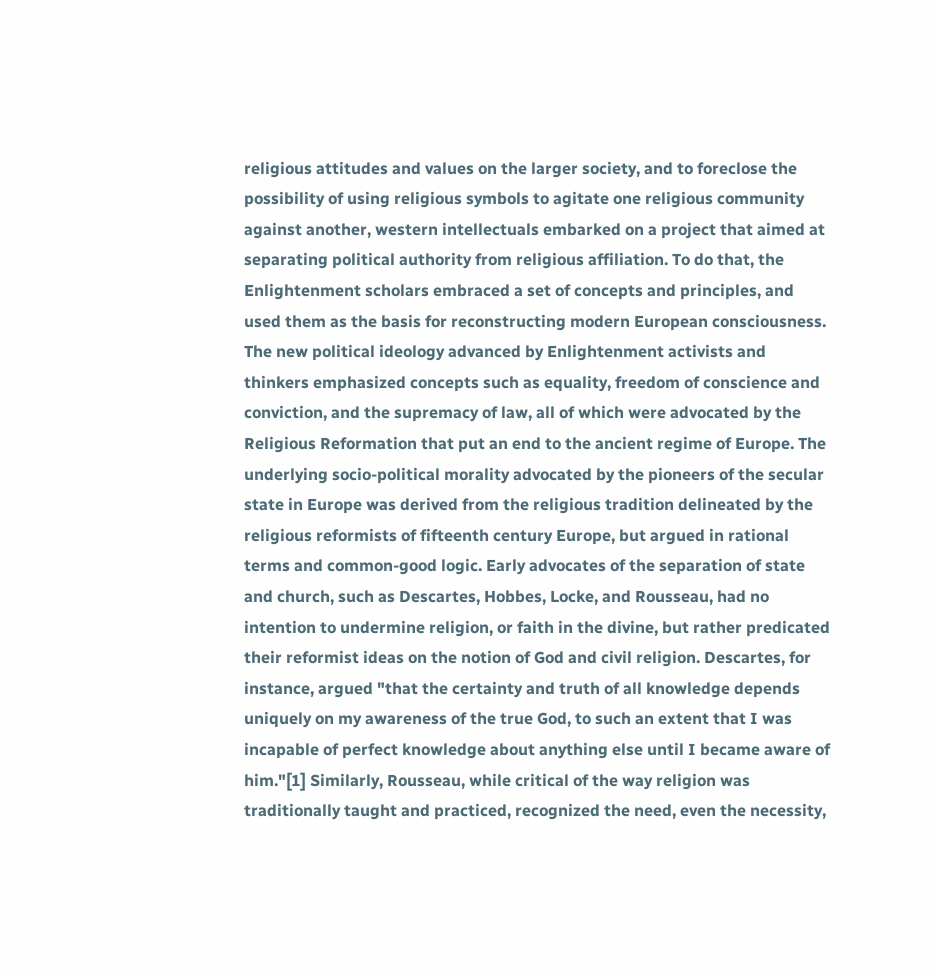religious attitudes and values on the larger society, and to foreclose the possibility of using religious symbols to agitate one religious community against another, western intellectuals embarked on a project that aimed at separating political authority from religious affiliation. To do that, the Enlightenment scholars embraced a set of concepts and principles, and used them as the basis for reconstructing modern European consciousness. The new political ideology advanced by Enlightenment activists and thinkers emphasized concepts such as equality, freedom of conscience and conviction, and the supremacy of law, all of which were advocated by the Religious Reformation that put an end to the ancient regime of Europe. The underlying socio-political morality advocated by the pioneers of the secular state in Europe was derived from the religious tradition delineated by the religious reformists of fifteenth century Europe, but argued in rational terms and common-good logic. Early advocates of the separation of state and church, such as Descartes, Hobbes, Locke, and Rousseau, had no intention to undermine religion, or faith in the divine, but rather predicated their reformist ideas on the notion of God and civil religion. Descartes, for instance, argued "that the certainty and truth of all knowledge depends uniquely on my awareness of the true God, to such an extent that I was incapable of perfect knowledge about anything else until I became aware of him."[1] Similarly, Rousseau, while critical of the way religion was traditionally taught and practiced, recognized the need, even the necessity,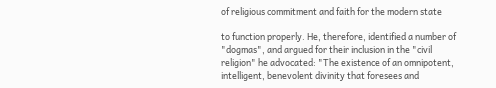of religious commitment and faith for the modern state

to function properly. He, therefore, identified a number of "dogmas", and argued for their inclusion in the "civil religion" he advocated: "The existence of an omnipotent, intelligent, benevolent divinity that foresees and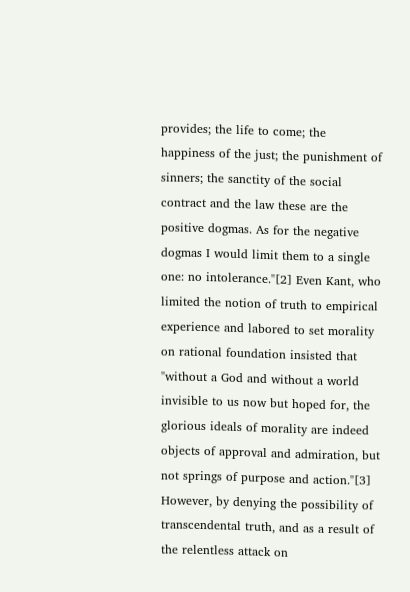provides; the life to come; the happiness of the just; the punishment of sinners; the sanctity of the social contract and the law these are the positive dogmas. As for the negative dogmas I would limit them to a single one: no intolerance."[2] Even Kant, who limited the notion of truth to empirical experience and labored to set morality on rational foundation insisted that "without a God and without a world invisible to us now but hoped for, the glorious ideals of morality are indeed objects of approval and admiration, but not springs of purpose and action."[3] However, by denying the possibility of transcendental truth, and as a result of the relentless attack on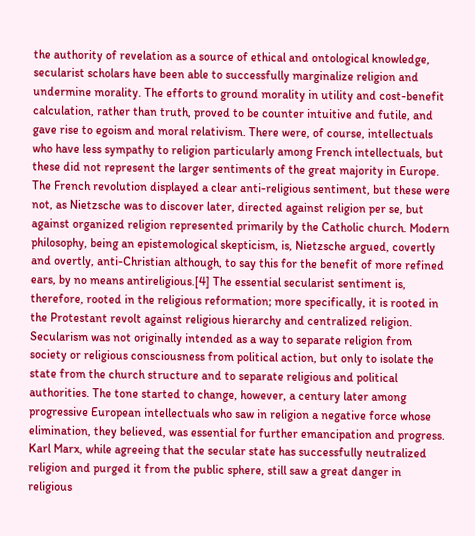the authority of revelation as a source of ethical and ontological knowledge, secularist scholars have been able to successfully marginalize religion and undermine morality. The efforts to ground morality in utility and cost-benefit calculation, rather than truth, proved to be counter intuitive and futile, and gave rise to egoism and moral relativism. There were, of course, intellectuals who have less sympathy to religion particularly among French intellectuals, but these did not represent the larger sentiments of the great majority in Europe. The French revolution displayed a clear anti-religious sentiment, but these were not, as Nietzsche was to discover later, directed against religion per se, but against organized religion represented primarily by the Catholic church. Modern philosophy, being an epistemological skepticism, is, Nietzsche argued, covertly and overtly, anti-Christian although, to say this for the benefit of more refined ears, by no means antireligious.[4] The essential secularist sentiment is, therefore, rooted in the religious reformation; more specifically, it is rooted in the Protestant revolt against religious hierarchy and centralized religion. Secularism was not originally intended as a way to separate religion from society or religious consciousness from political action, but only to isolate the state from the church structure and to separate religious and political authorities. The tone started to change, however, a century later among progressive European intellectuals who saw in religion a negative force whose elimination, they believed, was essential for further emancipation and progress. Karl Marx, while agreeing that the secular state has successfully neutralized religion and purged it from the public sphere, still saw a great danger in religious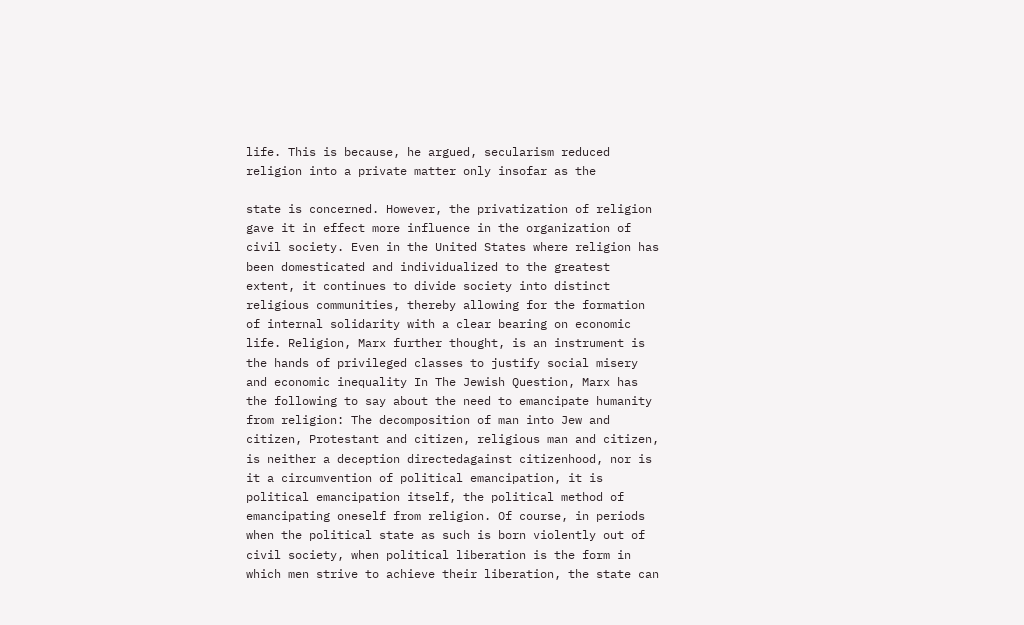life. This is because, he argued, secularism reduced religion into a private matter only insofar as the

state is concerned. However, the privatization of religion gave it in effect more influence in the organization of civil society. Even in the United States where religion has been domesticated and individualized to the greatest extent, it continues to divide society into distinct religious communities, thereby allowing for the formation of internal solidarity with a clear bearing on economic life. Religion, Marx further thought, is an instrument is the hands of privileged classes to justify social misery and economic inequality In The Jewish Question, Marx has the following to say about the need to emancipate humanity from religion: The decomposition of man into Jew and citizen, Protestant and citizen, religious man and citizen, is neither a deception directedagainst citizenhood, nor is it a circumvention of political emancipation, it is political emancipation itself, the political method of emancipating oneself from religion. Of course, in periods when the political state as such is born violently out of civil society, when political liberation is the form in which men strive to achieve their liberation, the state can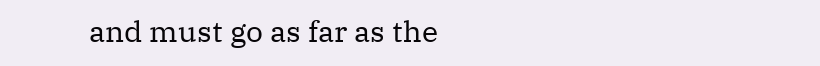and must go as far as the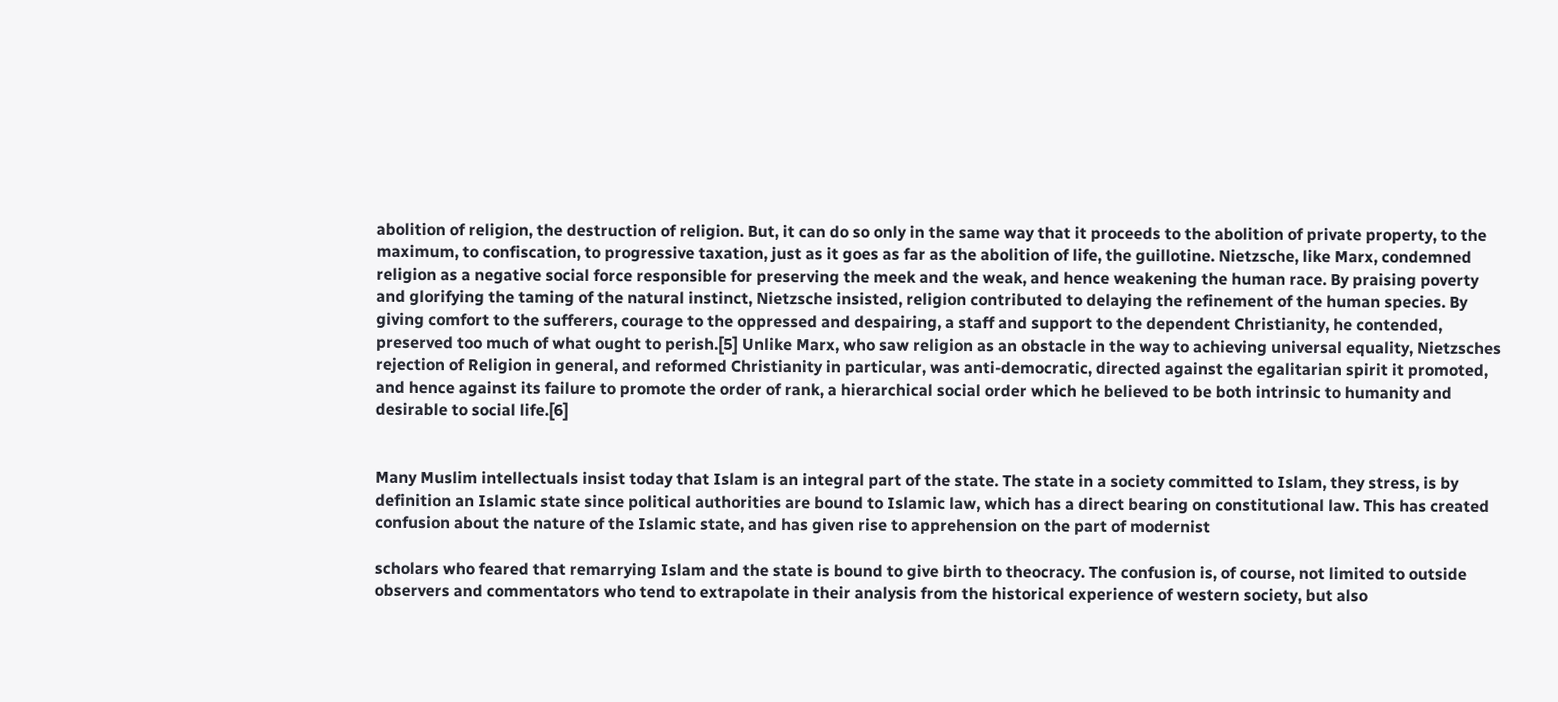abolition of religion, the destruction of religion. But, it can do so only in the same way that it proceeds to the abolition of private property, to the maximum, to confiscation, to progressive taxation, just as it goes as far as the abolition of life, the guillotine. Nietzsche, like Marx, condemned religion as a negative social force responsible for preserving the meek and the weak, and hence weakening the human race. By praising poverty and glorifying the taming of the natural instinct, Nietzsche insisted, religion contributed to delaying the refinement of the human species. By giving comfort to the sufferers, courage to the oppressed and despairing, a staff and support to the dependent Christianity, he contended, preserved too much of what ought to perish.[5] Unlike Marx, who saw religion as an obstacle in the way to achieving universal equality, Nietzsches rejection of Religion in general, and reformed Christianity in particular, was anti-democratic, directed against the egalitarian spirit it promoted, and hence against its failure to promote the order of rank, a hierarchical social order which he believed to be both intrinsic to humanity and desirable to social life.[6]


Many Muslim intellectuals insist today that Islam is an integral part of the state. The state in a society committed to Islam, they stress, is by definition an Islamic state since political authorities are bound to Islamic law, which has a direct bearing on constitutional law. This has created confusion about the nature of the Islamic state, and has given rise to apprehension on the part of modernist

scholars who feared that remarrying Islam and the state is bound to give birth to theocracy. The confusion is, of course, not limited to outside observers and commentators who tend to extrapolate in their analysis from the historical experience of western society, but also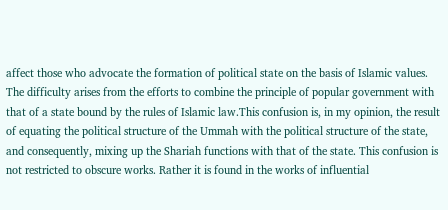affect those who advocate the formation of political state on the basis of Islamic values. The difficulty arises from the efforts to combine the principle of popular government with that of a state bound by the rules of Islamic law.This confusion is, in my opinion, the result of equating the political structure of the Ummah with the political structure of the state, and consequently, mixing up the Shariah functions with that of the state. This confusion is not restricted to obscure works. Rather it is found in the works of influential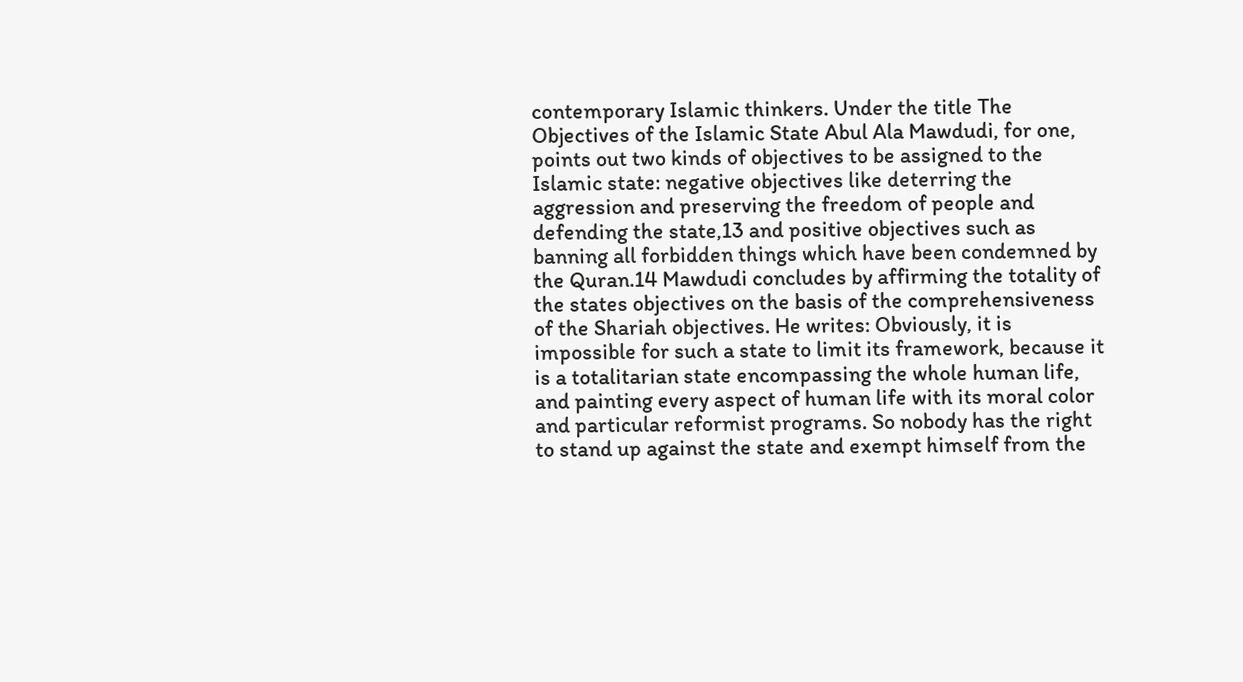contemporary Islamic thinkers. Under the title The Objectives of the Islamic State Abul Ala Mawdudi, for one, points out two kinds of objectives to be assigned to the Islamic state: negative objectives like deterring the aggression and preserving the freedom of people and defending the state,13 and positive objectives such as banning all forbidden things which have been condemned by the Quran.14 Mawdudi concludes by affirming the totality of the states objectives on the basis of the comprehensiveness of the Shariah objectives. He writes: Obviously, it is impossible for such a state to limit its framework, because it is a totalitarian state encompassing the whole human life, and painting every aspect of human life with its moral color and particular reformist programs. So nobody has the right to stand up against the state and exempt himself from the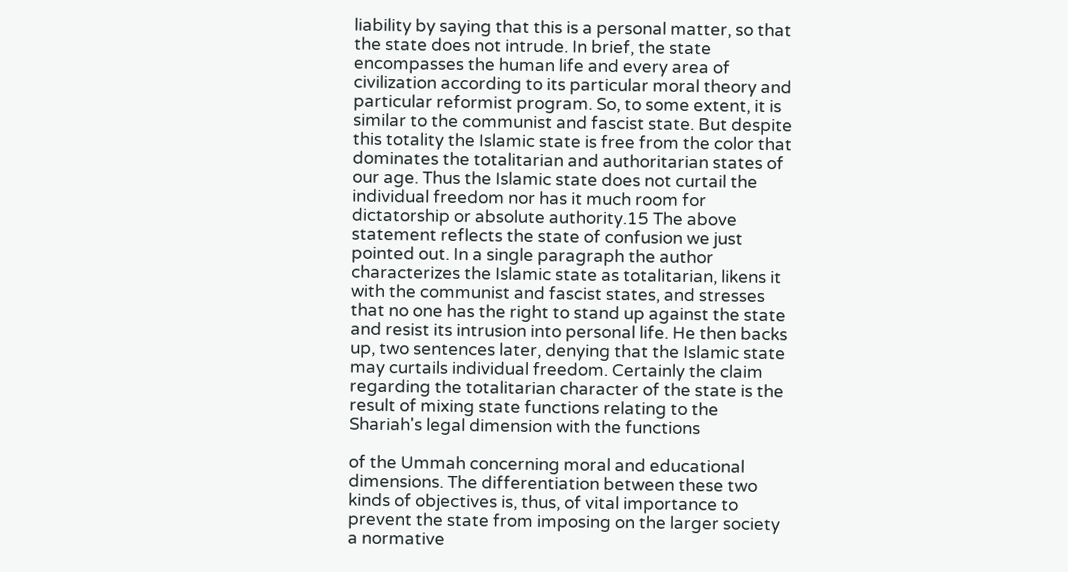liability by saying that this is a personal matter, so that the state does not intrude. In brief, the state encompasses the human life and every area of civilization according to its particular moral theory and particular reformist program. So, to some extent, it is similar to the communist and fascist state. But despite this totality the Islamic state is free from the color that dominates the totalitarian and authoritarian states of our age. Thus the Islamic state does not curtail the individual freedom nor has it much room for dictatorship or absolute authority.15 The above statement reflects the state of confusion we just pointed out. In a single paragraph the author characterizes the Islamic state as totalitarian, likens it with the communist and fascist states, and stresses that no one has the right to stand up against the state and resist its intrusion into personal life. He then backs up, two sentences later, denying that the Islamic state may curtails individual freedom. Certainly the claim regarding the totalitarian character of the state is the result of mixing state functions relating to the Shariah's legal dimension with the functions

of the Ummah concerning moral and educational dimensions. The differentiation between these two kinds of objectives is, thus, of vital importance to prevent the state from imposing on the larger society a normative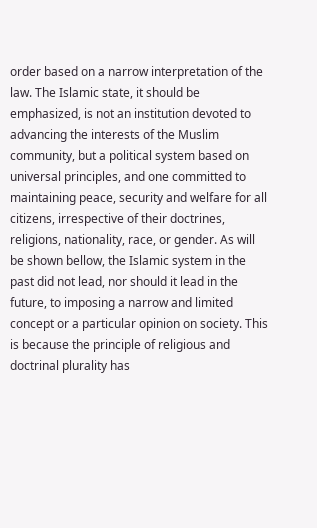order based on a narrow interpretation of the law. The Islamic state, it should be emphasized, is not an institution devoted to advancing the interests of the Muslim community, but a political system based on universal principles, and one committed to maintaining peace, security and welfare for all citizens, irrespective of their doctrines, religions, nationality, race, or gender. As will be shown bellow, the Islamic system in the past did not lead, nor should it lead in the future, to imposing a narrow and limited concept or a particular opinion on society. This is because the principle of religious and doctrinal plurality has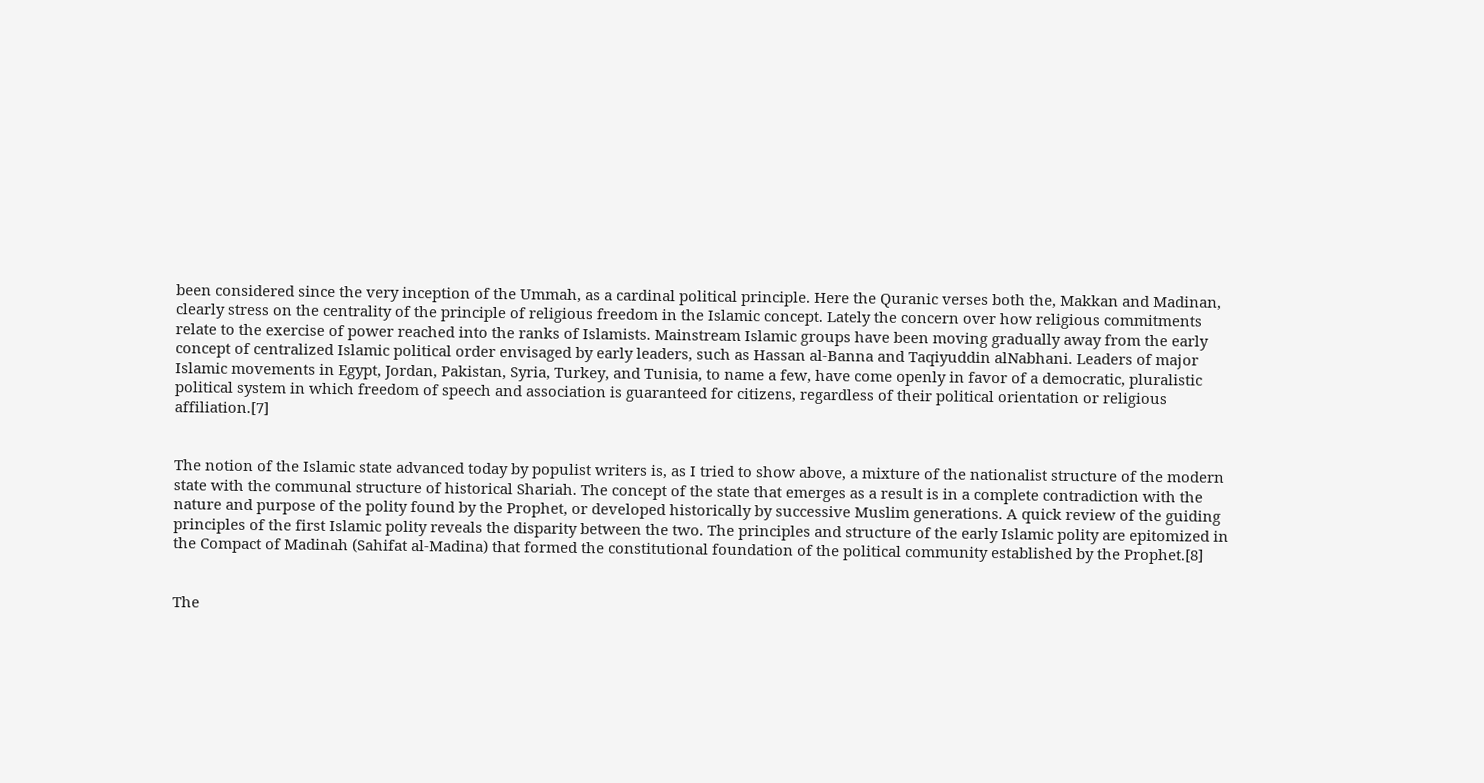been considered since the very inception of the Ummah, as a cardinal political principle. Here the Quranic verses both the, Makkan and Madinan, clearly stress on the centrality of the principle of religious freedom in the Islamic concept. Lately the concern over how religious commitments relate to the exercise of power reached into the ranks of Islamists. Mainstream Islamic groups have been moving gradually away from the early concept of centralized Islamic political order envisaged by early leaders, such as Hassan al-Banna and Taqiyuddin alNabhani. Leaders of major Islamic movements in Egypt, Jordan, Pakistan, Syria, Turkey, and Tunisia, to name a few, have come openly in favor of a democratic, pluralistic political system in which freedom of speech and association is guaranteed for citizens, regardless of their political orientation or religious affiliation.[7]


The notion of the Islamic state advanced today by populist writers is, as I tried to show above, a mixture of the nationalist structure of the modern state with the communal structure of historical Shariah. The concept of the state that emerges as a result is in a complete contradiction with the nature and purpose of the polity found by the Prophet, or developed historically by successive Muslim generations. A quick review of the guiding principles of the first Islamic polity reveals the disparity between the two. The principles and structure of the early Islamic polity are epitomized in the Compact of Madinah (Sahifat al-Madina) that formed the constitutional foundation of the political community established by the Prophet.[8]


The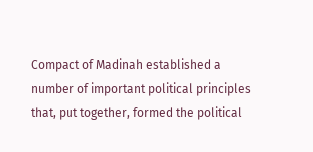Compact of Madinah established a number of important political principles that, put together, formed the political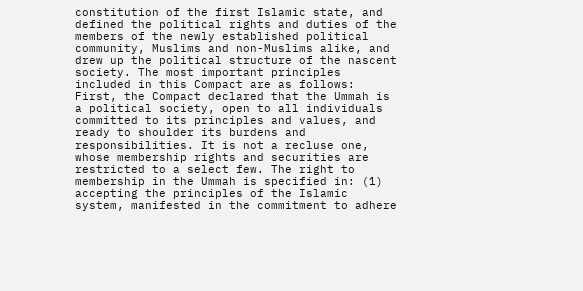constitution of the first Islamic state, and defined the political rights and duties of the members of the newly established political community, Muslims and non-Muslims alike, and drew up the political structure of the nascent society. The most important principles included in this Compact are as follows: First, the Compact declared that the Ummah is a political society, open to all individuals committed to its principles and values, and ready to shoulder its burdens and responsibilities. It is not a recluse one, whose membership rights and securities are restricted to a select few. The right to membership in the Ummah is specified in: (1) accepting the principles of the Islamic system, manifested in the commitment to adhere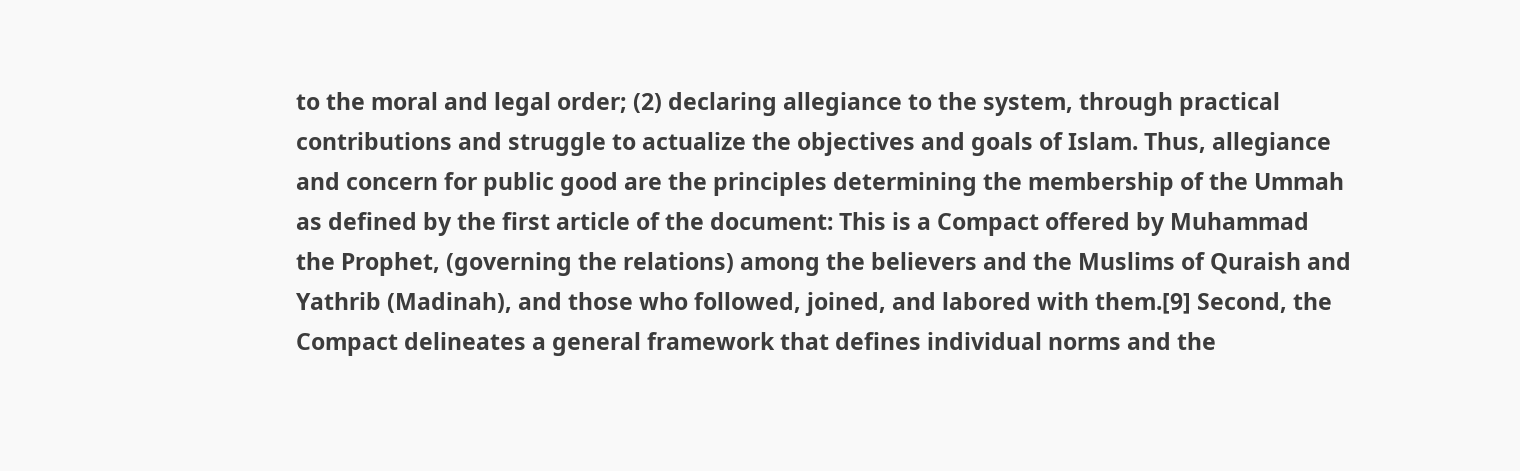to the moral and legal order; (2) declaring allegiance to the system, through practical contributions and struggle to actualize the objectives and goals of Islam. Thus, allegiance and concern for public good are the principles determining the membership of the Ummah as defined by the first article of the document: This is a Compact offered by Muhammad the Prophet, (governing the relations) among the believers and the Muslims of Quraish and Yathrib (Madinah), and those who followed, joined, and labored with them.[9] Second, the Compact delineates a general framework that defines individual norms and the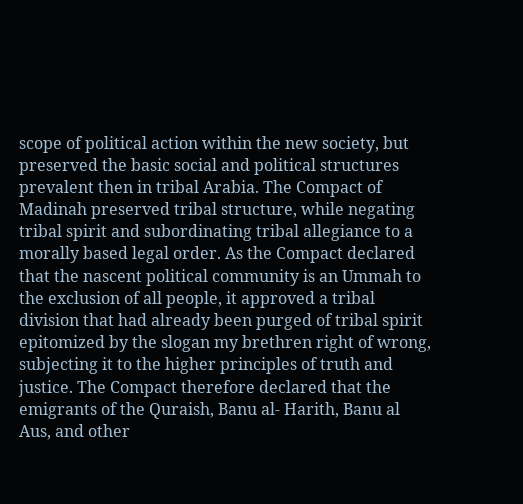scope of political action within the new society, but preserved the basic social and political structures prevalent then in tribal Arabia. The Compact of Madinah preserved tribal structure, while negating tribal spirit and subordinating tribal allegiance to a morally based legal order. As the Compact declared that the nascent political community is an Ummah to the exclusion of all people, it approved a tribal division that had already been purged of tribal spirit epitomized by the slogan my brethren right of wrong, subjecting it to the higher principles of truth and justice. The Compact therefore declared that the emigrants of the Quraish, Banu al- Harith, Banu al Aus, and other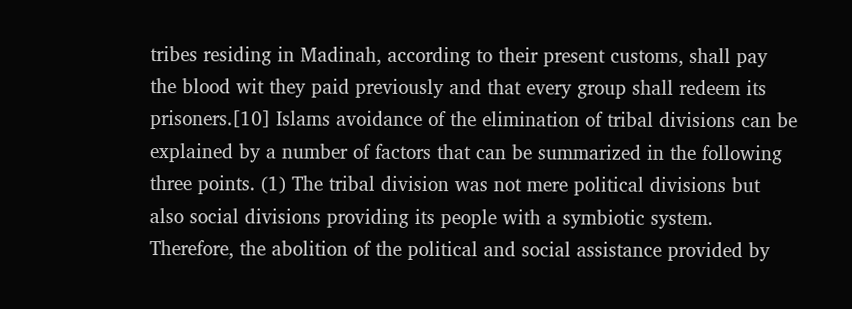tribes residing in Madinah, according to their present customs, shall pay the blood wit they paid previously and that every group shall redeem its prisoners.[10] Islams avoidance of the elimination of tribal divisions can be explained by a number of factors that can be summarized in the following three points. (1) The tribal division was not mere political divisions but also social divisions providing its people with a symbiotic system. Therefore, the abolition of the political and social assistance provided by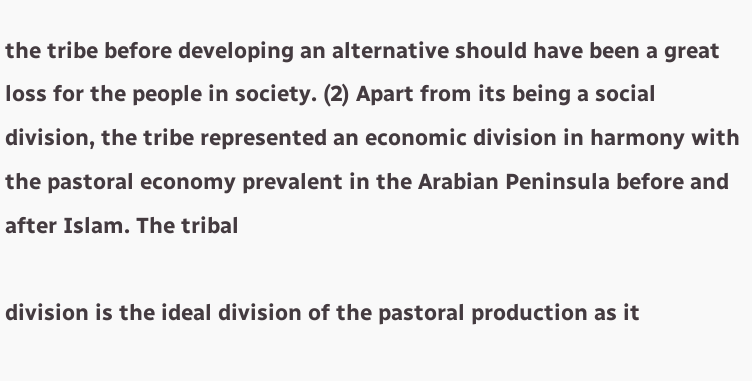the tribe before developing an alternative should have been a great loss for the people in society. (2) Apart from its being a social division, the tribe represented an economic division in harmony with the pastoral economy prevalent in the Arabian Peninsula before and after Islam. The tribal

division is the ideal division of the pastoral production as it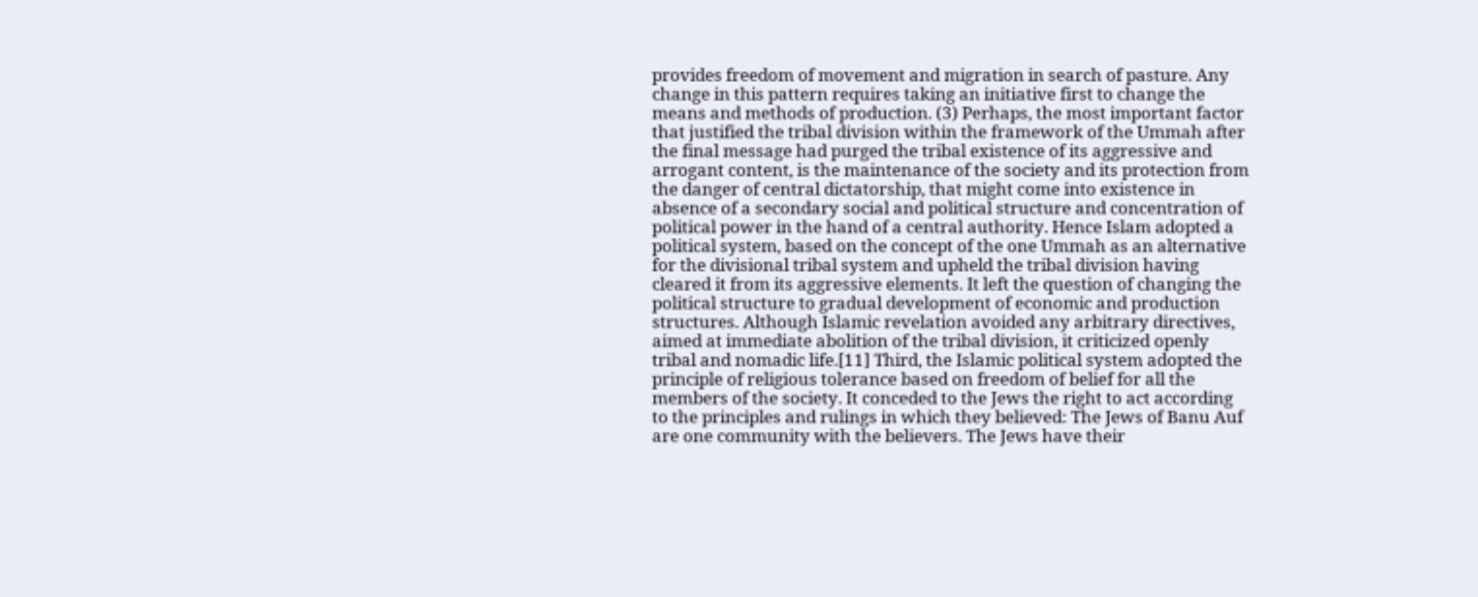provides freedom of movement and migration in search of pasture. Any change in this pattern requires taking an initiative first to change the means and methods of production. (3) Perhaps, the most important factor that justified the tribal division within the framework of the Ummah after the final message had purged the tribal existence of its aggressive and arrogant content, is the maintenance of the society and its protection from the danger of central dictatorship, that might come into existence in absence of a secondary social and political structure and concentration of political power in the hand of a central authority. Hence Islam adopted a political system, based on the concept of the one Ummah as an alternative for the divisional tribal system and upheld the tribal division having cleared it from its aggressive elements. It left the question of changing the political structure to gradual development of economic and production structures. Although Islamic revelation avoided any arbitrary directives, aimed at immediate abolition of the tribal division, it criticized openly tribal and nomadic life.[11] Third, the Islamic political system adopted the principle of religious tolerance based on freedom of belief for all the members of the society. It conceded to the Jews the right to act according to the principles and rulings in which they believed: The Jews of Banu Auf are one community with the believers. The Jews have their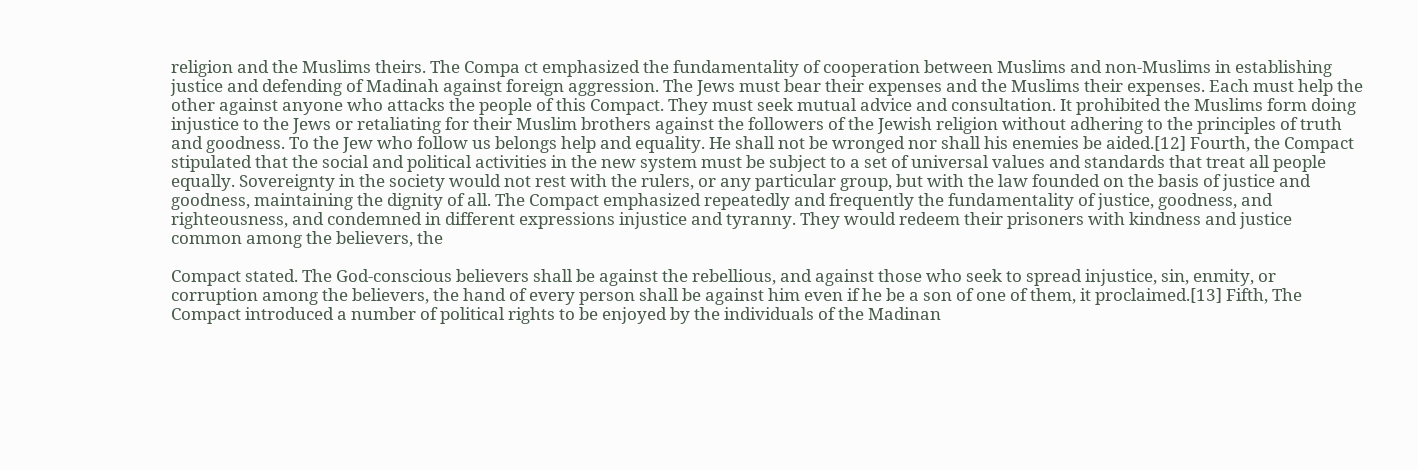religion and the Muslims theirs. The Compa ct emphasized the fundamentality of cooperation between Muslims and non-Muslims in establishing justice and defending of Madinah against foreign aggression. The Jews must bear their expenses and the Muslims their expenses. Each must help the other against anyone who attacks the people of this Compact. They must seek mutual advice and consultation. It prohibited the Muslims form doing injustice to the Jews or retaliating for their Muslim brothers against the followers of the Jewish religion without adhering to the principles of truth and goodness. To the Jew who follow us belongs help and equality. He shall not be wronged nor shall his enemies be aided.[12] Fourth, the Compact stipulated that the social and political activities in the new system must be subject to a set of universal values and standards that treat all people equally. Sovereignty in the society would not rest with the rulers, or any particular group, but with the law founded on the basis of justice and goodness, maintaining the dignity of all. The Compact emphasized repeatedly and frequently the fundamentality of justice, goodness, and righteousness, and condemned in different expressions injustice and tyranny. They would redeem their prisoners with kindness and justice common among the believers, the

Compact stated. The God-conscious believers shall be against the rebellious, and against those who seek to spread injustice, sin, enmity, or corruption among the believers, the hand of every person shall be against him even if he be a son of one of them, it proclaimed.[13] Fifth, The Compact introduced a number of political rights to be enjoyed by the individuals of the Madinan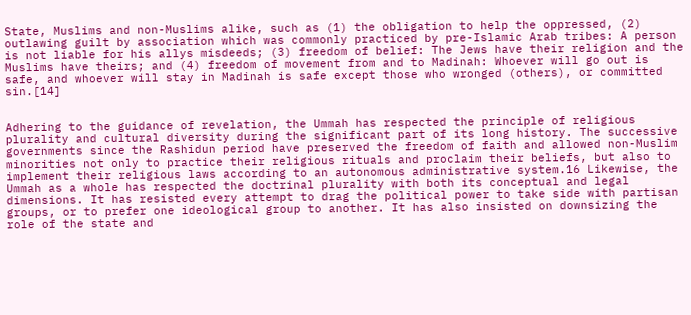State, Muslims and non-Muslims alike, such as (1) the obligation to help the oppressed, (2) outlawing guilt by association which was commonly practiced by pre-Islamic Arab tribes: A person is not liable for his allys misdeeds; (3) freedom of belief: The Jews have their religion and the Muslims have theirs; and (4) freedom of movement from and to Madinah: Whoever will go out is safe, and whoever will stay in Madinah is safe except those who wronged (others), or committed sin.[14]


Adhering to the guidance of revelation, the Ummah has respected the principle of religious plurality and cultural diversity during the significant part of its long history. The successive governments since the Rashidun period have preserved the freedom of faith and allowed non-Muslim minorities not only to practice their religious rituals and proclaim their beliefs, but also to implement their religious laws according to an autonomous administrative system.16 Likewise, the Ummah as a whole has respected the doctrinal plurality with both its conceptual and legal dimensions. It has resisted every attempt to drag the political power to take side with partisan groups, or to prefer one ideological group to another. It has also insisted on downsizing the role of the state and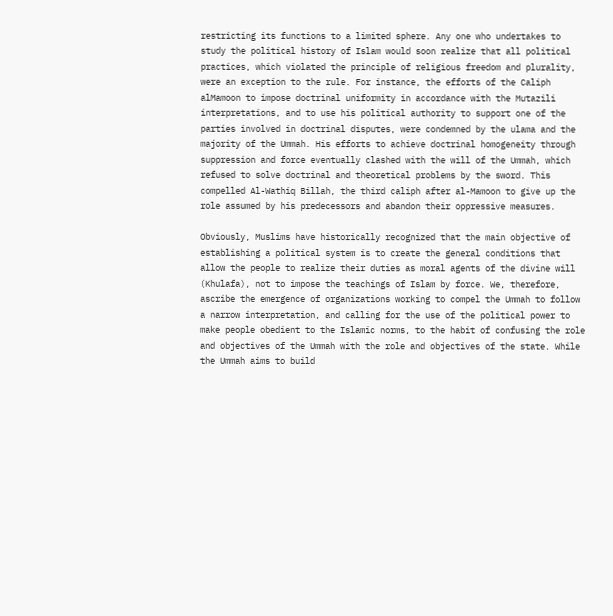restricting its functions to a limited sphere. Any one who undertakes to study the political history of Islam would soon realize that all political practices, which violated the principle of religious freedom and plurality, were an exception to the rule. For instance, the efforts of the Caliph alMamoon to impose doctrinal uniformity in accordance with the Mutazili interpretations, and to use his political authority to support one of the parties involved in doctrinal disputes, were condemned by the ulama and the majority of the Ummah. His efforts to achieve doctrinal homogeneity through suppression and force eventually clashed with the will of the Ummah, which refused to solve doctrinal and theoretical problems by the sword. This compelled Al-Wathiq Billah, the third caliph after al-Mamoon to give up the role assumed by his predecessors and abandon their oppressive measures.

Obviously, Muslims have historically recognized that the main objective of establishing a political system is to create the general conditions that allow the people to realize their duties as moral agents of the divine will (Khulafa), not to impose the teachings of Islam by force. We, therefore, ascribe the emergence of organizations working to compel the Ummah to follow a narrow interpretation, and calling for the use of the political power to make people obedient to the Islamic norms, to the habit of confusing the role and objectives of the Ummah with the role and objectives of the state. While the Ummah aims to build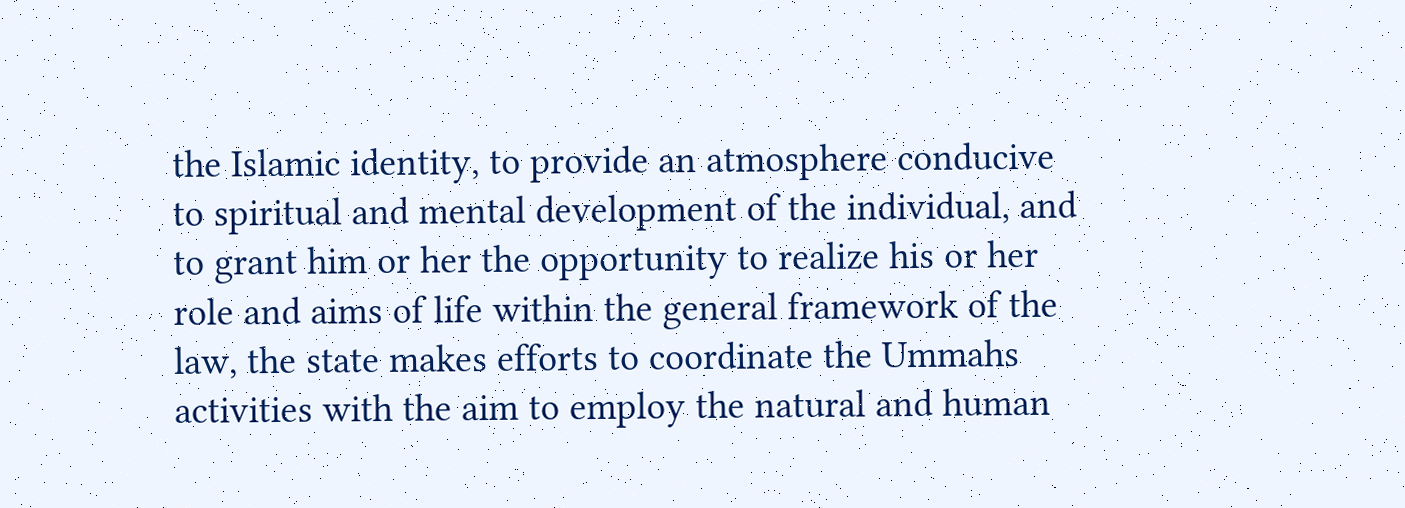the Islamic identity, to provide an atmosphere conducive to spiritual and mental development of the individual, and to grant him or her the opportunity to realize his or her role and aims of life within the general framework of the law, the state makes efforts to coordinate the Ummahs activities with the aim to employ the natural and human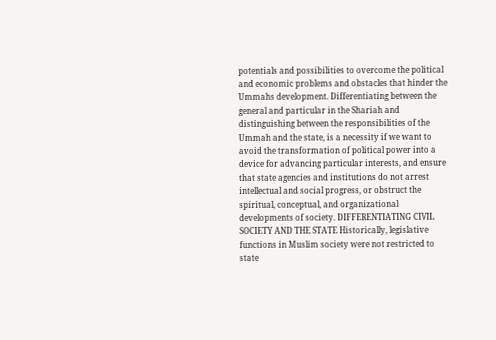potentials and possibilities to overcome the political and economic problems and obstacles that hinder the Ummahs development. Differentiating between the general and particular in the Shariah and distinguishing between the responsibilities of the Ummah and the state, is a necessity if we want to avoid the transformation of political power into a device for advancing particular interests, and ensure that state agencies and institutions do not arrest intellectual and social progress, or obstruct the spiritual, conceptual, and organizational developments of society. DIFFERENTIATING CIVIL SOCIETY AND THE STATE Historically, legislative functions in Muslim society were not restricted to state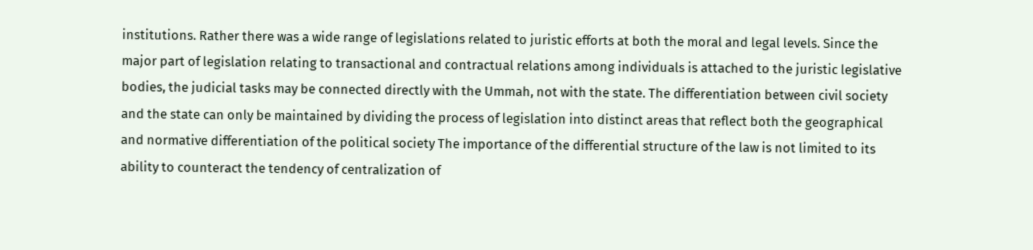institutions. Rather there was a wide range of legislations related to juristic efforts at both the moral and legal levels. Since the major part of legislation relating to transactional and contractual relations among individuals is attached to the juristic legislative bodies, the judicial tasks may be connected directly with the Ummah, not with the state. The differentiation between civil society and the state can only be maintained by dividing the process of legislation into distinct areas that reflect both the geographical and normative differentiation of the political society The importance of the differential structure of the law is not limited to its ability to counteract the tendency of centralization of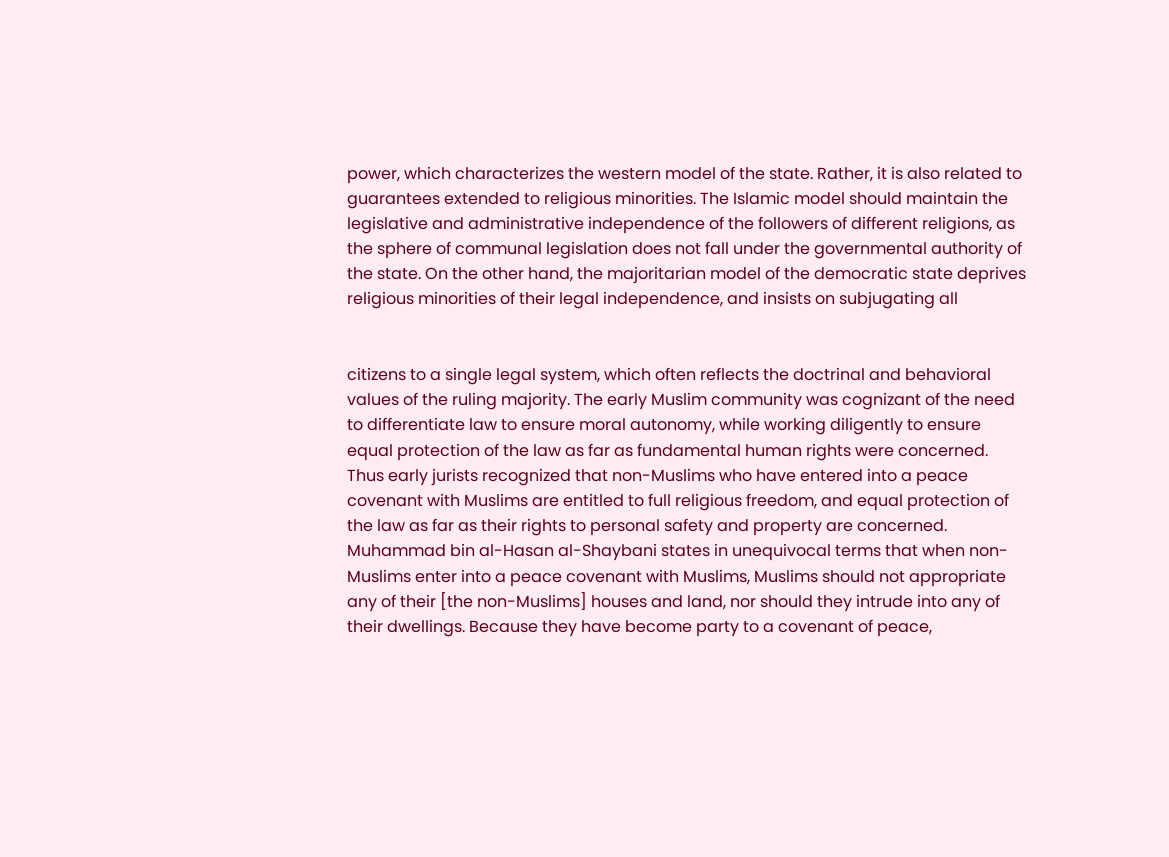power, which characterizes the western model of the state. Rather, it is also related to guarantees extended to religious minorities. The Islamic model should maintain the legislative and administrative independence of the followers of different religions, as the sphere of communal legislation does not fall under the governmental authority of the state. On the other hand, the majoritarian model of the democratic state deprives religious minorities of their legal independence, and insists on subjugating all


citizens to a single legal system, which often reflects the doctrinal and behavioral values of the ruling majority. The early Muslim community was cognizant of the need to differentiate law to ensure moral autonomy, while working diligently to ensure equal protection of the law as far as fundamental human rights were concerned. Thus early jurists recognized that non-Muslims who have entered into a peace covenant with Muslims are entitled to full religious freedom, and equal protection of the law as far as their rights to personal safety and property are concerned. Muhammad bin al-Hasan al-Shaybani states in unequivocal terms that when non-Muslims enter into a peace covenant with Muslims, Muslims should not appropriate any of their [the non-Muslims] houses and land, nor should they intrude into any of their dwellings. Because they have become party to a covenant of peace,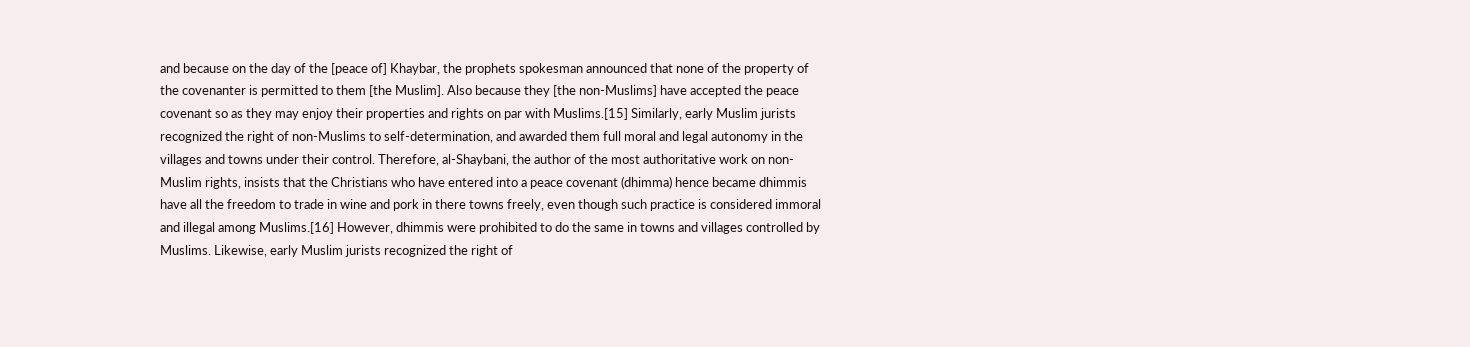and because on the day of the [peace of] Khaybar, the prophets spokesman announced that none of the property of the covenanter is permitted to them [the Muslim]. Also because they [the non-Muslims] have accepted the peace covenant so as they may enjoy their properties and rights on par with Muslims.[15] Similarly, early Muslim jurists recognized the right of non-Muslims to self-determination, and awarded them full moral and legal autonomy in the villages and towns under their control. Therefore, al-Shaybani, the author of the most authoritative work on non-Muslim rights, insists that the Christians who have entered into a peace covenant (dhimma) hence became dhimmis have all the freedom to trade in wine and pork in there towns freely, even though such practice is considered immoral and illegal among Muslims.[16] However, dhimmis were prohibited to do the same in towns and villages controlled by Muslims. Likewise, early Muslim jurists recognized the right of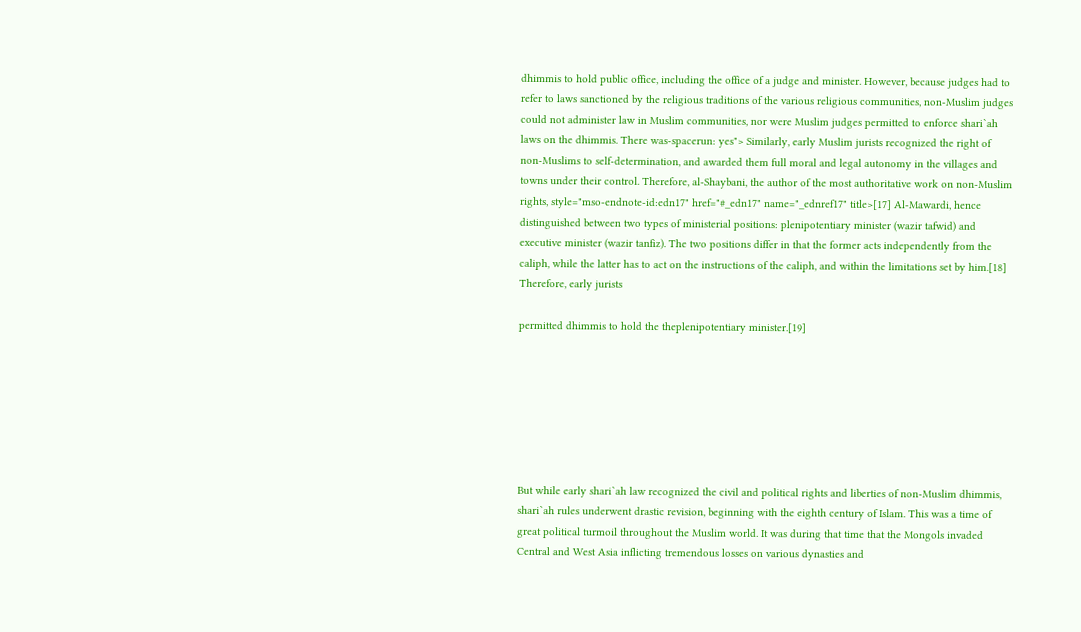dhimmis to hold public office, including the office of a judge and minister. However, because judges had to refer to laws sanctioned by the religious traditions of the various religious communities, non-Muslim judges could not administer law in Muslim communities, nor were Muslim judges permitted to enforce shari`ah laws on the dhimmis. There was-spacerun: yes"> Similarly, early Muslim jurists recognized the right of non-Muslims to self-determination, and awarded them full moral and legal autonomy in the villages and towns under their control. Therefore, al-Shaybani, the author of the most authoritative work on non-Muslim rights, style="mso-endnote-id:edn17" href="#_edn17" name="_ednref17" title>[17] Al-Mawardi, hence distinguished between two types of ministerial positions: plenipotentiary minister (wazir tafwid) and executive minister (wazir tanfiz). The two positions differ in that the former acts independently from the caliph, while the latter has to act on the instructions of the caliph, and within the limitations set by him.[18] Therefore, early jurists

permitted dhimmis to hold the theplenipotentiary minister.[19]







But while early shari`ah law recognized the civil and political rights and liberties of non-Muslim dhimmis, shari`ah rules underwent drastic revision, beginning with the eighth century of Islam. This was a time of great political turmoil throughout the Muslim world. It was during that time that the Mongols invaded Central and West Asia inflicting tremendous losses on various dynasties and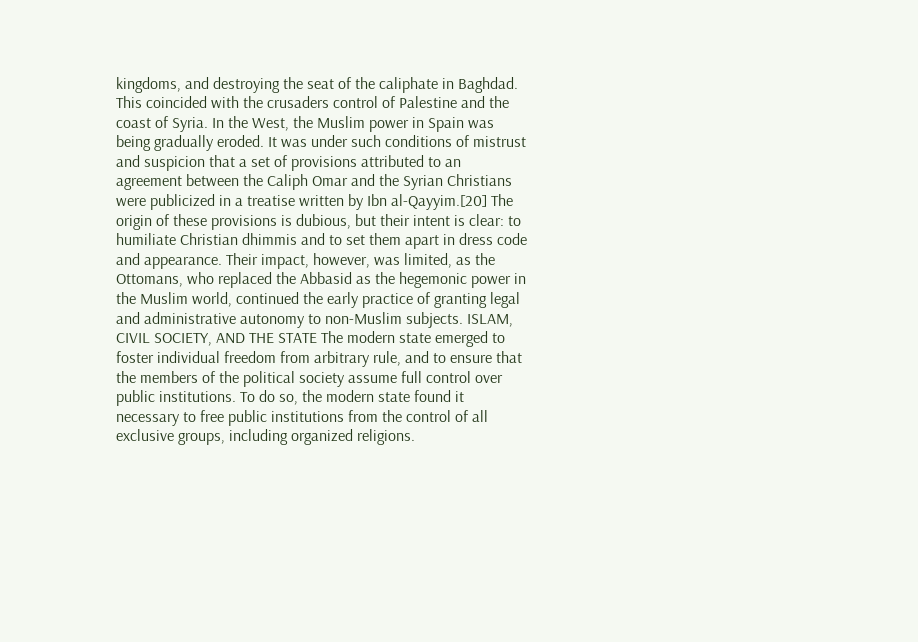kingdoms, and destroying the seat of the caliphate in Baghdad. This coincided with the crusaders control of Palestine and the coast of Syria. In the West, the Muslim power in Spain was being gradually eroded. It was under such conditions of mistrust and suspicion that a set of provisions attributed to an agreement between the Caliph Omar and the Syrian Christians were publicized in a treatise written by Ibn al-Qayyim.[20] The origin of these provisions is dubious, but their intent is clear: to humiliate Christian dhimmis and to set them apart in dress code and appearance. Their impact, however, was limited, as the Ottomans, who replaced the Abbasid as the hegemonic power in the Muslim world, continued the early practice of granting legal and administrative autonomy to non-Muslim subjects. ISLAM, CIVIL SOCIETY, AND THE STATE The modern state emerged to foster individual freedom from arbitrary rule, and to ensure that the members of the political society assume full control over public institutions. To do so, the modern state found it necessary to free public institutions from the control of all exclusive groups, including organized religions.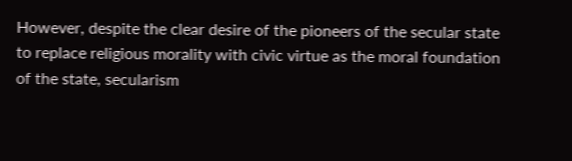However, despite the clear desire of the pioneers of the secular state to replace religious morality with civic virtue as the moral foundation of the state, secularism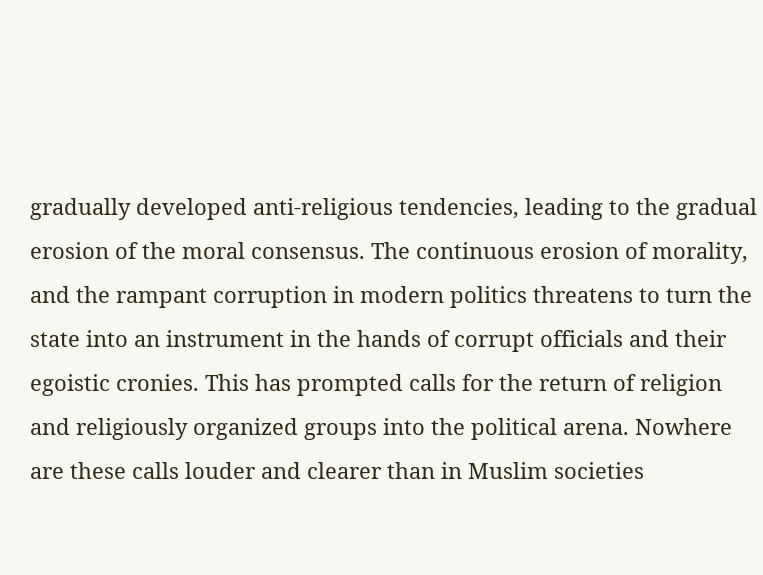gradually developed anti-religious tendencies, leading to the gradual erosion of the moral consensus. The continuous erosion of morality, and the rampant corruption in modern politics threatens to turn the state into an instrument in the hands of corrupt officials and their egoistic cronies. This has prompted calls for the return of religion and religiously organized groups into the political arena. Nowhere are these calls louder and clearer than in Muslim societies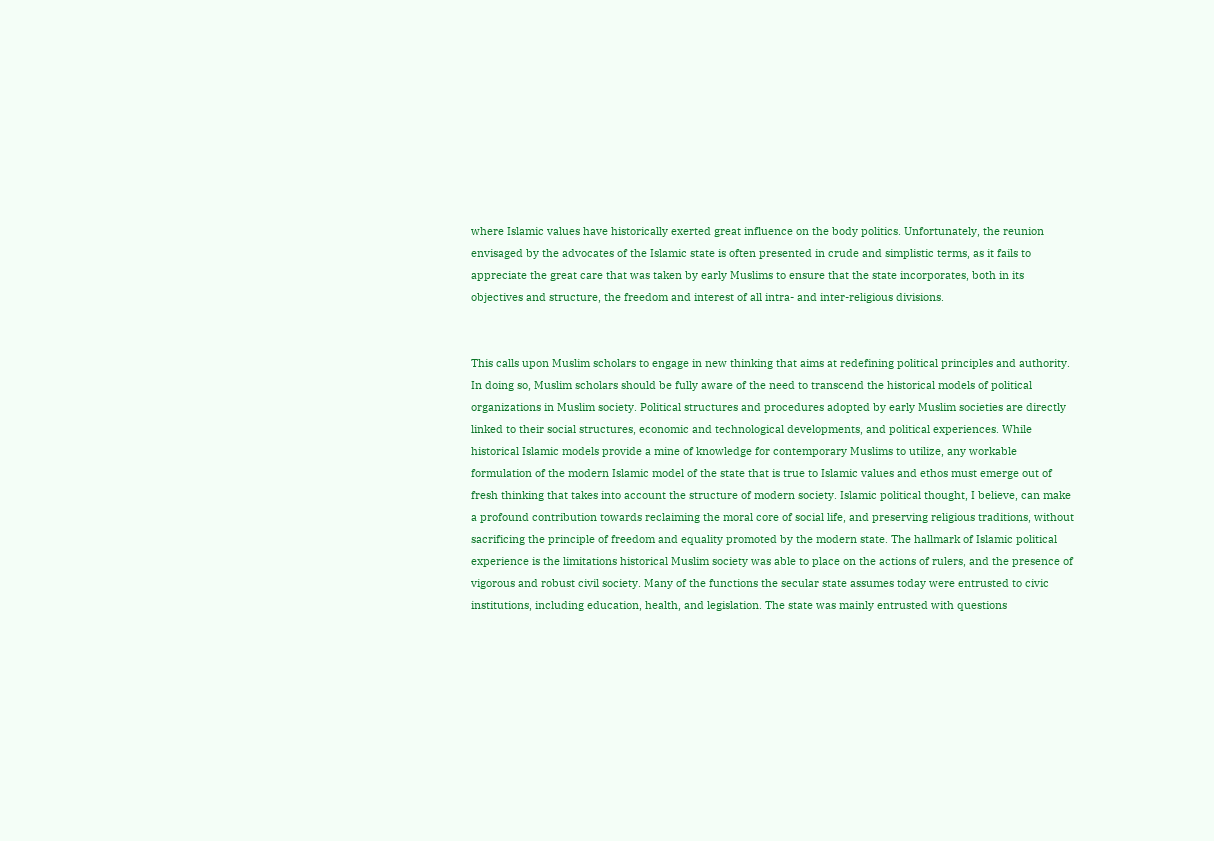where Islamic values have historically exerted great influence on the body politics. Unfortunately, the reunion envisaged by the advocates of the Islamic state is often presented in crude and simplistic terms, as it fails to appreciate the great care that was taken by early Muslims to ensure that the state incorporates, both in its objectives and structure, the freedom and interest of all intra- and inter-religious divisions.


This calls upon Muslim scholars to engage in new thinking that aims at redefining political principles and authority. In doing so, Muslim scholars should be fully aware of the need to transcend the historical models of political organizations in Muslim society. Political structures and procedures adopted by early Muslim societies are directly linked to their social structures, economic and technological developments, and political experiences. While historical Islamic models provide a mine of knowledge for contemporary Muslims to utilize, any workable formulation of the modern Islamic model of the state that is true to Islamic values and ethos must emerge out of fresh thinking that takes into account the structure of modern society. Islamic political thought, I believe, can make a profound contribution towards reclaiming the moral core of social life, and preserving religious traditions, without sacrificing the principle of freedom and equality promoted by the modern state. The hallmark of Islamic political experience is the limitations historical Muslim society was able to place on the actions of rulers, and the presence of vigorous and robust civil society. Many of the functions the secular state assumes today were entrusted to civic institutions, including education, health, and legislation. The state was mainly entrusted with questions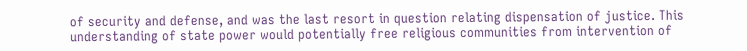of security and defense, and was the last resort in question relating dispensation of justice. This understanding of state power would potentially free religious communities from intervention of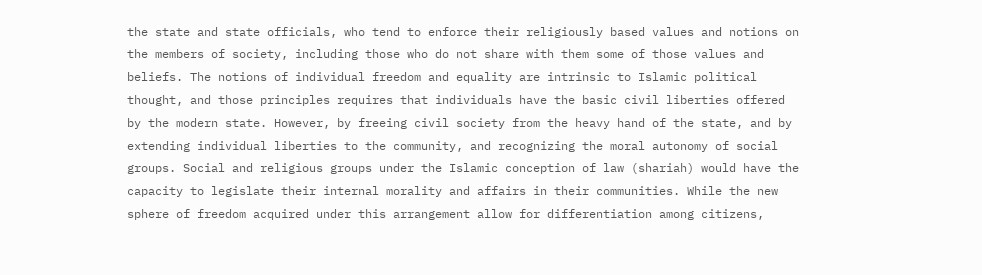the state and state officials, who tend to enforce their religiously based values and notions on the members of society, including those who do not share with them some of those values and beliefs. The notions of individual freedom and equality are intrinsic to Islamic political thought, and those principles requires that individuals have the basic civil liberties offered by the modern state. However, by freeing civil society from the heavy hand of the state, and by extending individual liberties to the community, and recognizing the moral autonomy of social groups. Social and religious groups under the Islamic conception of law (shariah) would have the capacity to legislate their internal morality and affairs in their communities. While the new sphere of freedom acquired under this arrangement allow for differentiation among citizens,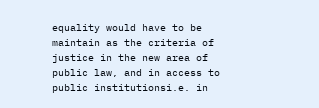equality would have to be maintain as the criteria of justice in the new area of public law, and in access to public institutionsi.e. in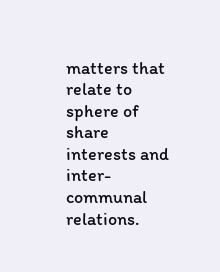matters that relate to sphere of share interests and inter-communal relations.